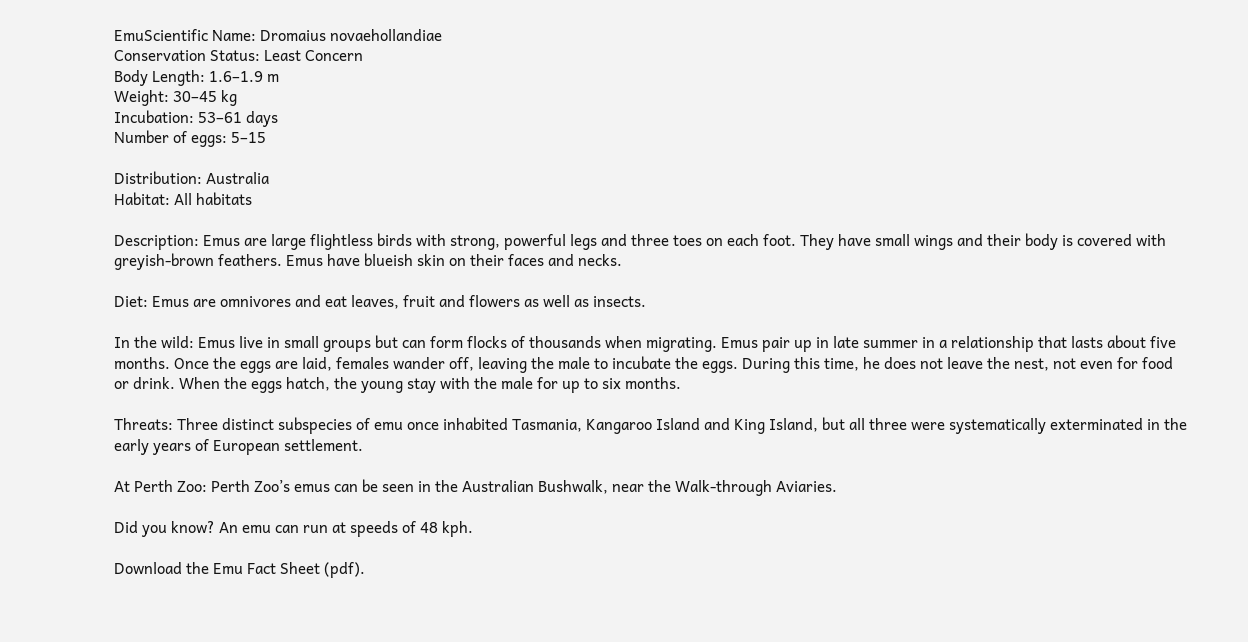EmuScientific Name: Dromaius novaehollandiae
Conservation Status: Least Concern
Body Length: 1.6–1.9 m
Weight: 30–45 kg
Incubation: 53–61 days
Number of eggs: 5–15

Distribution: Australia
Habitat: All habitats

Description: Emus are large flightless birds with strong, powerful legs and three toes on each foot. They have small wings and their body is covered with greyish-brown feathers. Emus have blueish skin on their faces and necks.

Diet: Emus are omnivores and eat leaves, fruit and flowers as well as insects.

In the wild: Emus live in small groups but can form flocks of thousands when migrating. Emus pair up in late summer in a relationship that lasts about five months. Once the eggs are laid, females wander off, leaving the male to incubate the eggs. During this time, he does not leave the nest, not even for food or drink. When the eggs hatch, the young stay with the male for up to six months.

Threats: Three distinct subspecies of emu once inhabited Tasmania, Kangaroo Island and King Island, but all three were systematically exterminated in the early years of European settlement.

At Perth Zoo: Perth Zoo’s emus can be seen in the Australian Bushwalk, near the Walk-through Aviaries.

Did you know? An emu can run at speeds of 48 kph.

Download the Emu Fact Sheet (pdf).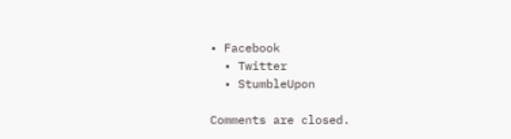• Facebook
  • Twitter
  • StumbleUpon

Comments are closed.